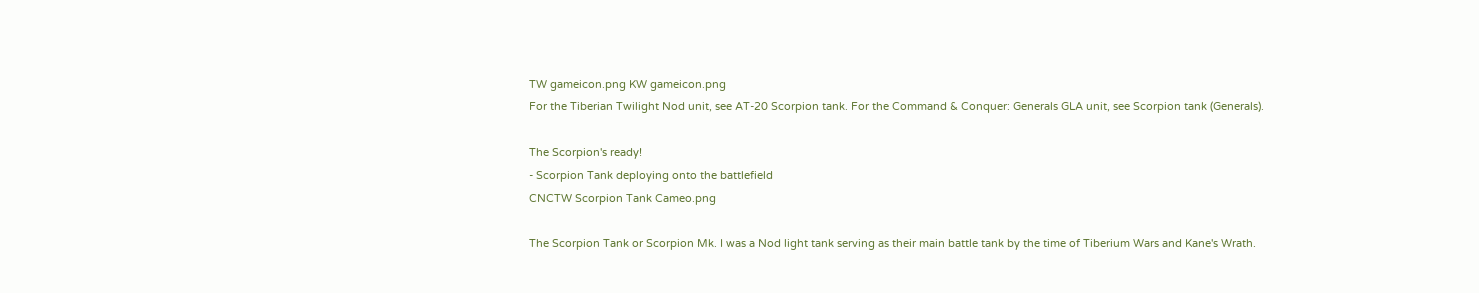TW gameicon.png KW gameicon.png
For the Tiberian Twilight Nod unit, see AT-20 Scorpion tank. For the Command & Conquer: Generals GLA unit, see Scorpion tank (Generals).

The Scorpion's ready!
- Scorpion Tank deploying onto the battlefield
CNCTW Scorpion Tank Cameo.png

The Scorpion Tank or Scorpion Mk. I was a Nod light tank serving as their main battle tank by the time of Tiberium Wars and Kane's Wrath.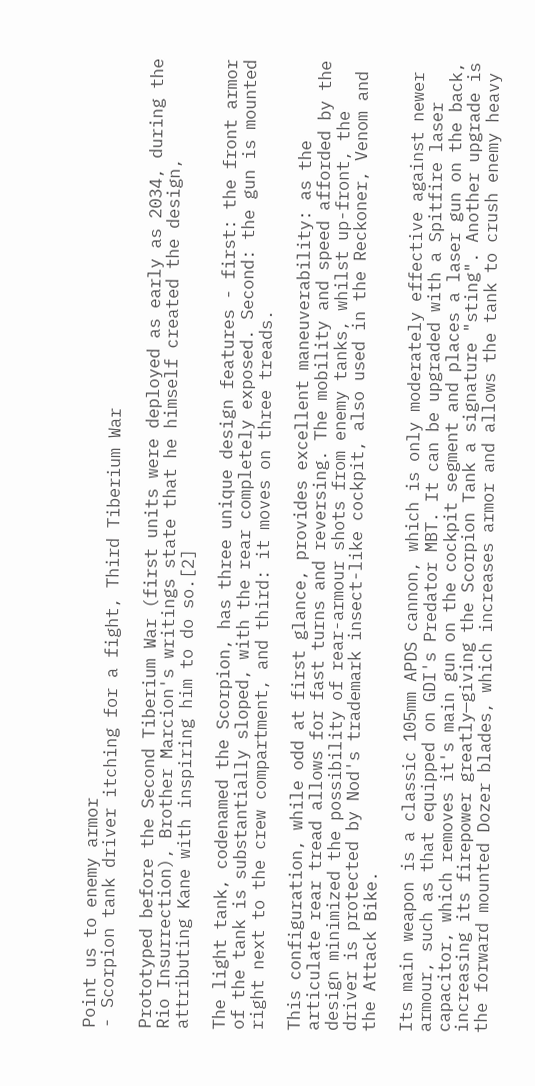Point us to enemy armor
- Scorpion tank driver itching for a fight, Third Tiberium War

Prototyped before the Second Tiberium War (first units were deployed as early as 2034, during the Rio Insurrection), Brother Marcion's writings state that he himself created the design, attributing Kane with inspiring him to do so.[2]

The light tank, codenamed the Scorpion, has three unique design features - first: the front armor of the tank is substantially sloped, with the rear completely exposed. Second: the gun is mounted right next to the crew compartment, and third: it moves on three treads.

This configuration, while odd at first glance, provides excellent maneuverability: as the articulate rear tread allows for fast turns and reversing. The mobility and speed afforded by the design minimized the possibility of rear-armour shots from enemy tanks, whilst up-front, the driver is protected by Nod's trademark insect-like cockpit, also used in the Reckoner, Venom and the Attack Bike.

Its main weapon is a classic 105mm APDS cannon, which is only moderately effective against newer armour, such as that equipped on GDI's Predator MBT. It can be upgraded with a Spitfire laser capacitor, which removes it's main gun on the cockpit segment and places a laser gun on the back, increasing its firepower greatly—giving the Scorpion Tank a signature "sting". Another upgrade is the forward mounted Dozer blades, which increases armor and allows the tank to crush enemy heavy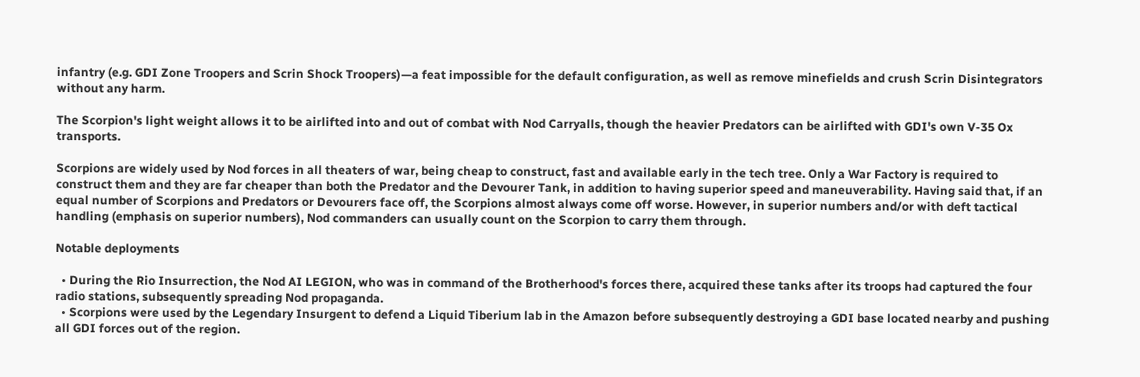infantry (e.g. GDI Zone Troopers and Scrin Shock Troopers)—a feat impossible for the default configuration, as well as remove minefields and crush Scrin Disintegrators without any harm.

The Scorpion's light weight allows it to be airlifted into and out of combat with Nod Carryalls, though the heavier Predators can be airlifted with GDI's own V-35 Ox transports.

Scorpions are widely used by Nod forces in all theaters of war, being cheap to construct, fast and available early in the tech tree. Only a War Factory is required to construct them and they are far cheaper than both the Predator and the Devourer Tank, in addition to having superior speed and maneuverability. Having said that, if an equal number of Scorpions and Predators or Devourers face off, the Scorpions almost always come off worse. However, in superior numbers and/or with deft tactical handling (emphasis on superior numbers), Nod commanders can usually count on the Scorpion to carry them through.

Notable deployments

  • During the Rio Insurrection, the Nod AI LEGION, who was in command of the Brotherhood's forces there, acquired these tanks after its troops had captured the four radio stations, subsequently spreading Nod propaganda.
  • Scorpions were used by the Legendary Insurgent to defend a Liquid Tiberium lab in the Amazon before subsequently destroying a GDI base located nearby and pushing all GDI forces out of the region.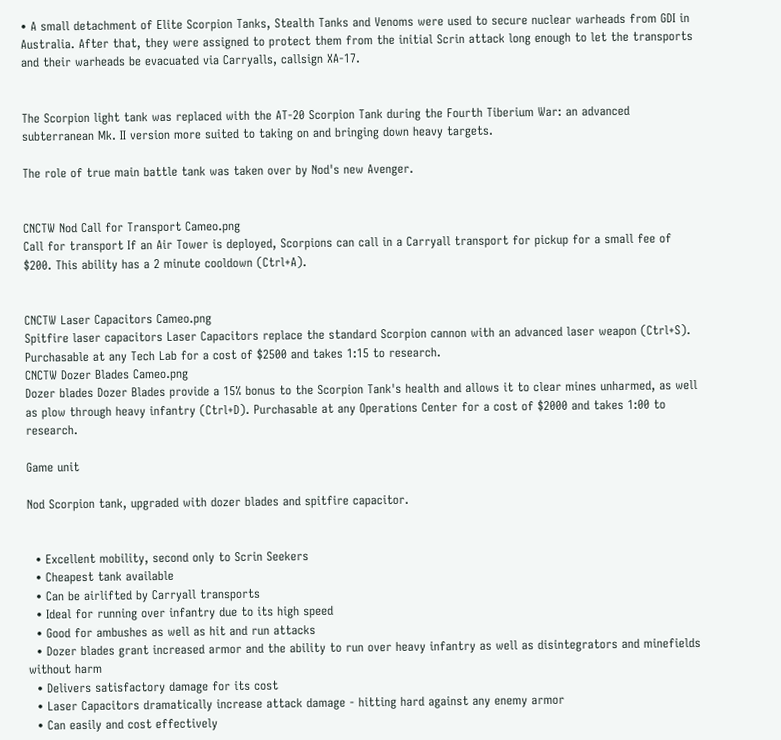• A small detachment of Elite Scorpion Tanks, Stealth Tanks and Venoms were used to secure nuclear warheads from GDI in Australia. After that, they were assigned to protect them from the initial Scrin attack long enough to let the transports and their warheads be evacuated via Carryalls, callsign XA-17.


The Scorpion light tank was replaced with the AT-20 Scorpion Tank during the Fourth Tiberium War: an advanced subterranean Mk. II version more suited to taking on and bringing down heavy targets.

The role of true main battle tank was taken over by Nod's new Avenger.


CNCTW Nod Call for Transport Cameo.png
Call for transport If an Air Tower is deployed, Scorpions can call in a Carryall transport for pickup for a small fee of $200. This ability has a 2 minute cooldown (Ctrl+A).


CNCTW Laser Capacitors Cameo.png
Spitfire laser capacitors Laser Capacitors replace the standard Scorpion cannon with an advanced laser weapon (Ctrl+S). Purchasable at any Tech Lab for a cost of $2500 and takes 1:15 to research.
CNCTW Dozer Blades Cameo.png
Dozer blades Dozer Blades provide a 15% bonus to the Scorpion Tank's health and allows it to clear mines unharmed, as well as plow through heavy infantry (Ctrl+D). Purchasable at any Operations Center for a cost of $2000 and takes 1:00 to research.

Game unit

Nod Scorpion tank, upgraded with dozer blades and spitfire capacitor.


  • Excellent mobility, second only to Scrin Seekers
  • Cheapest tank available
  • Can be airlifted by Carryall transports
  • Ideal for running over infantry due to its high speed
  • Good for ambushes as well as hit and run attacks
  • Dozer blades grant increased armor and the ability to run over heavy infantry as well as disintegrators and minefields without harm
  • Delivers satisfactory damage for its cost
  • Laser Capacitors dramatically increase attack damage - hitting hard against any enemy armor
  • Can easily and cost effectively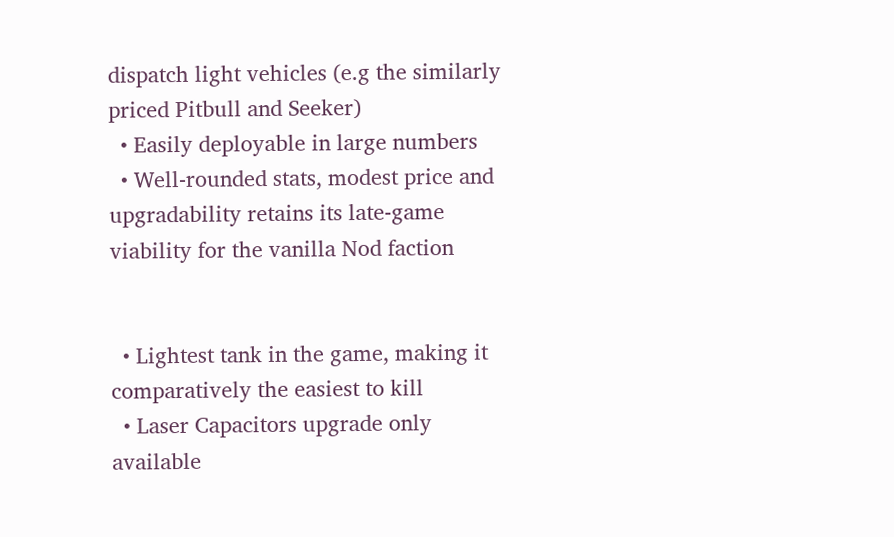dispatch light vehicles (e.g the similarly priced Pitbull and Seeker)
  • Easily deployable in large numbers
  • Well-rounded stats, modest price and upgradability retains its late-game viability for the vanilla Nod faction


  • Lightest tank in the game, making it comparatively the easiest to kill
  • Laser Capacitors upgrade only available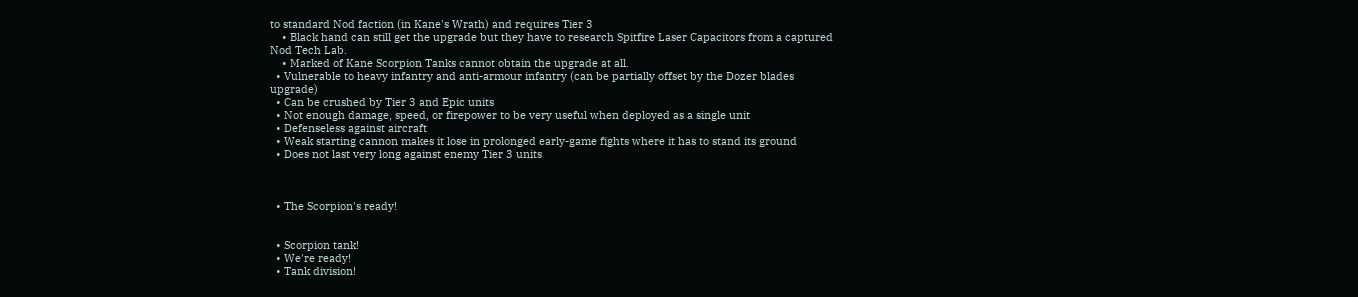to standard Nod faction (in Kane's Wrath) and requires Tier 3
    • Black hand can still get the upgrade but they have to research Spitfire Laser Capacitors from a captured Nod Tech Lab.
    • Marked of Kane Scorpion Tanks cannot obtain the upgrade at all.
  • Vulnerable to heavy infantry and anti-armour infantry (can be partially offset by the Dozer blades upgrade)
  • Can be crushed by Tier 3 and Epic units
  • Not enough damage, speed, or firepower to be very useful when deployed as a single unit
  • Defenseless against aircraft
  • Weak starting cannon makes it lose in prolonged early-game fights where it has to stand its ground
  • Does not last very long against enemy Tier 3 units



  • The Scorpion's ready!


  • Scorpion tank!
  • We're ready!
  • Tank division!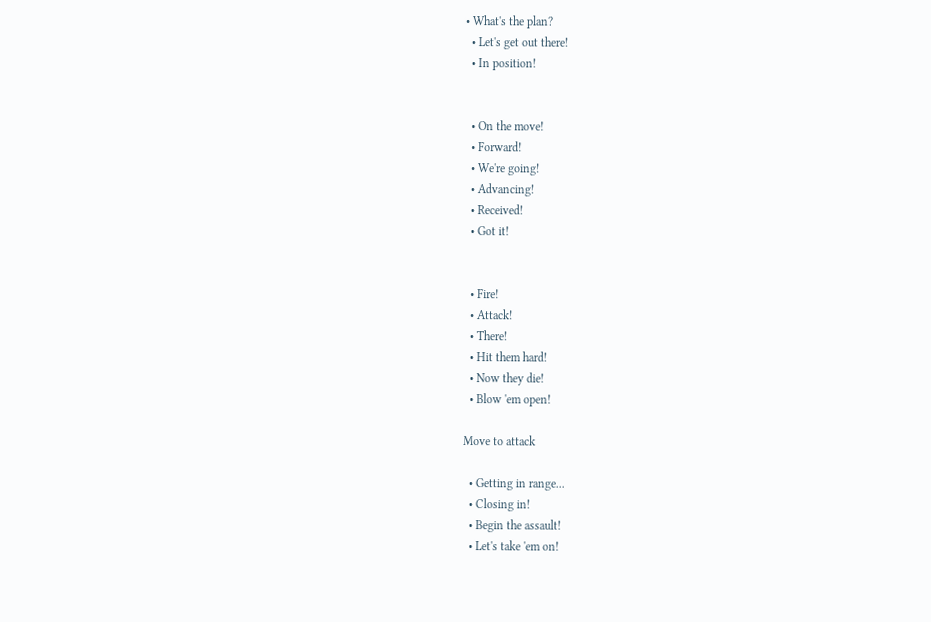• What's the plan?
  • Let's get out there!
  • In position!


  • On the move!
  • Forward!
  • We're going!
  • Advancing!
  • Received!
  • Got it!


  • Fire!
  • Attack!
  • There!
  • Hit them hard!
  • Now they die!
  • Blow 'em open!

Move to attack

  • Getting in range...
  • Closing in!
  • Begin the assault!
  • Let's take 'em on!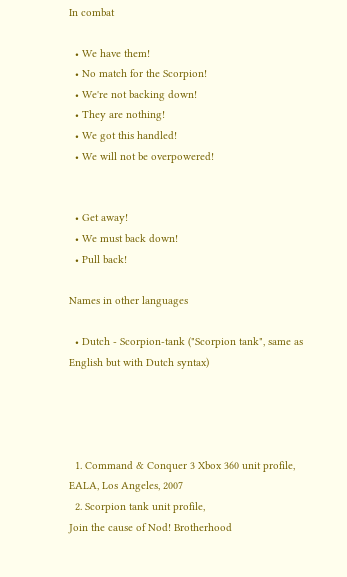In combat

  • We have them!
  • No match for the Scorpion!
  • We're not backing down!
  • They are nothing!
  • We got this handled!
  • We will not be overpowered!


  • Get away!
  • We must back down!
  • Pull back!

Names in other languages

  • Dutch - Scorpion-tank ("Scorpion tank", same as English but with Dutch syntax)




  1. Command & Conquer 3 Xbox 360 unit profile, EALA, Los Angeles, 2007
  2. Scorpion tank unit profile,
Join the cause of Nod! Brotherhood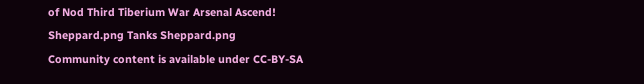of Nod Third Tiberium War Arsenal Ascend!
Sheppard.png Tanks Sheppard.png
Community content is available under CC-BY-SA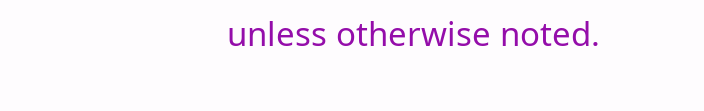unless otherwise noted.